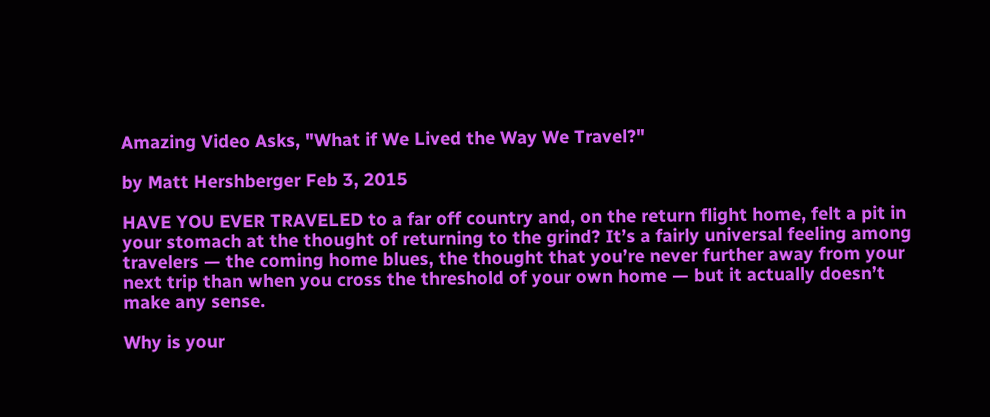Amazing Video Asks, "What if We Lived the Way We Travel?"

by Matt Hershberger Feb 3, 2015

HAVE YOU EVER TRAVELED to a far off country and, on the return flight home, felt a pit in your stomach at the thought of returning to the grind? It’s a fairly universal feeling among travelers — the coming home blues, the thought that you’re never further away from your next trip than when you cross the threshold of your own home — but it actually doesn’t make any sense.

Why is your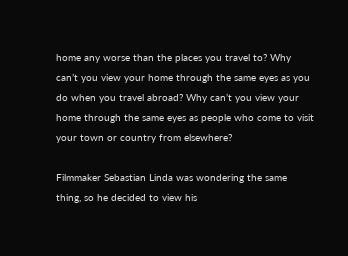home any worse than the places you travel to? Why can’t you view your home through the same eyes as you do when you travel abroad? Why can’t you view your home through the same eyes as people who come to visit your town or country from elsewhere?

Filmmaker Sebastian Linda was wondering the same thing, so he decided to view his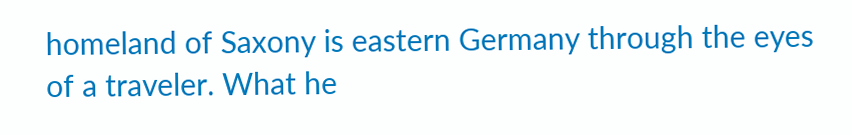homeland of Saxony is eastern Germany through the eyes of a traveler. What he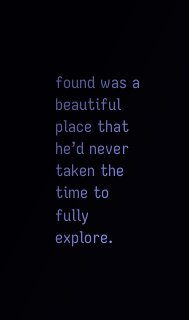found was a beautiful place that he’d never taken the time to fully explore.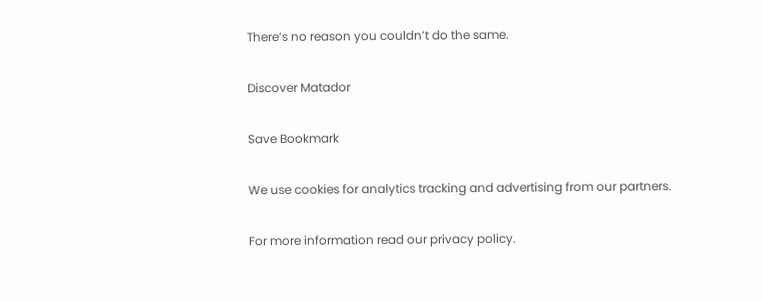There’s no reason you couldn’t do the same.

Discover Matador

Save Bookmark

We use cookies for analytics tracking and advertising from our partners.

For more information read our privacy policy.